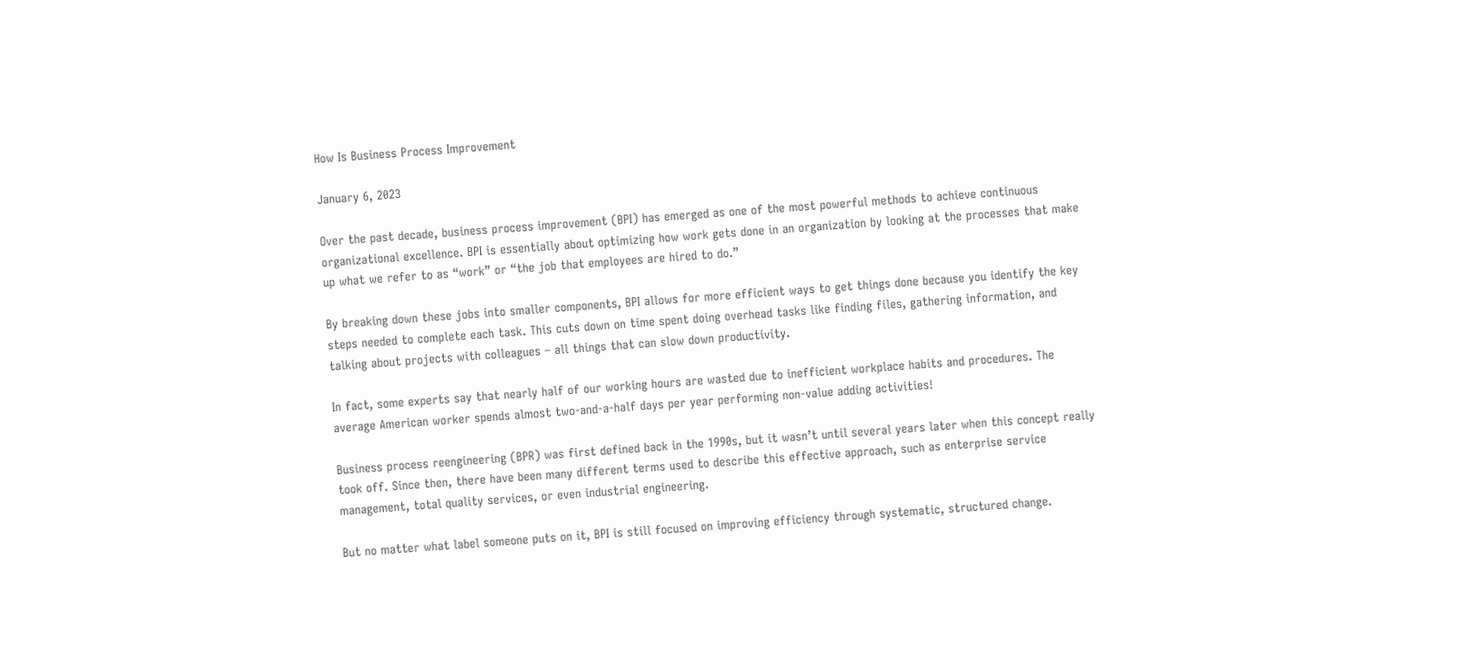How Is Business Process Improvement

January 6, 2023

Over the past decade, business process improvement (BPI) has emerged as one of the most powerful methods to achieve continuous organizational excellence. BPI is essentially about optimizing how work gets done in an organization by looking at the processes that make up what we refer to as “work” or “the job that employees are hired to do.”

By breaking down these jobs into smaller components, BPI allows for more efficient ways to get things done because you identify the key steps needed to complete each task. This cuts down on time spent doing overhead tasks like finding files, gathering information, and talking about projects with colleagues – all things that can slow down productivity.

In fact, some experts say that nearly half of our working hours are wasted due to inefficient workplace habits and procedures. The average American worker spends almost two-and-a-half days per year performing non-value adding activities!

Business process reengineering (BPR) was first defined back in the 1990s, but it wasn’t until several years later when this concept really took off. Since then, there have been many different terms used to describe this effective approach, such as enterprise service management, total quality services, or even industrial engineering.

But no matter what label someone puts on it, BPI is still focused on improving efficiency through systematic, structured change.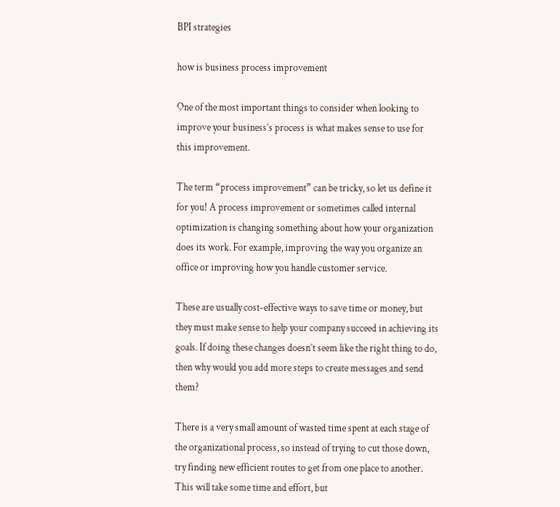BPI strategies

how is business process improvement

One of the most important things to consider when looking to improve your business’s process is what makes sense to use for this improvement.

The term “process improvement” can be tricky, so let us define it for you! A process improvement or sometimes called internal optimization is changing something about how your organization does its work. For example, improving the way you organize an office or improving how you handle customer service.

These are usually cost-effective ways to save time or money, but they must make sense to help your company succeed in achieving its goals. If doing these changes doesn’t seem like the right thing to do, then why would you add more steps to create messages and send them?

There is a very small amount of wasted time spent at each stage of the organizational process, so instead of trying to cut those down, try finding new efficient routes to get from one place to another. This will take some time and effort, but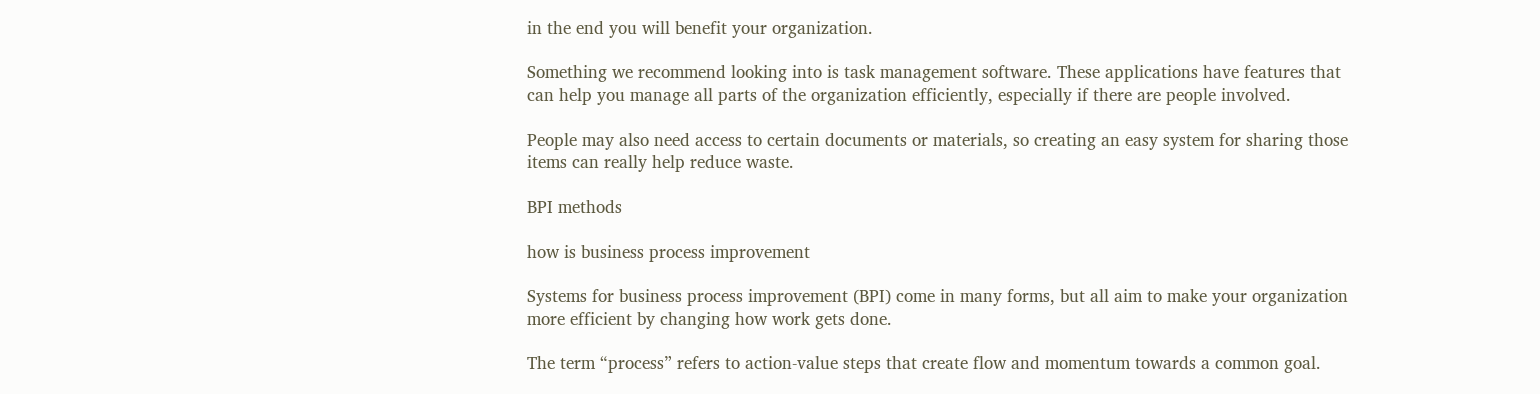in the end you will benefit your organization.

Something we recommend looking into is task management software. These applications have features that can help you manage all parts of the organization efficiently, especially if there are people involved.

People may also need access to certain documents or materials, so creating an easy system for sharing those items can really help reduce waste.

BPI methods

how is business process improvement

Systems for business process improvement (BPI) come in many forms, but all aim to make your organization more efficient by changing how work gets done.

The term “process” refers to action-value steps that create flow and momentum towards a common goal.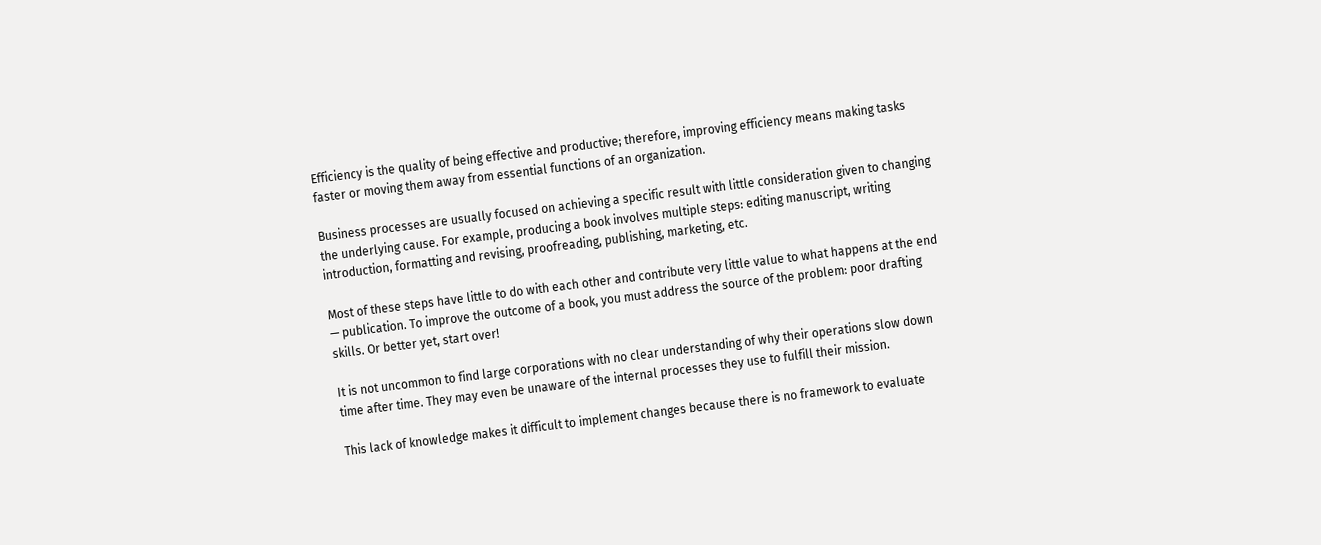Efficiency is the quality of being effective and productive; therefore, improving efficiency means making tasks faster or moving them away from essential functions of an organization.

Business processes are usually focused on achieving a specific result with little consideration given to changing the underlying cause. For example, producing a book involves multiple steps: editing manuscript, writing introduction, formatting and revising, proofreading, publishing, marketing, etc.

Most of these steps have little to do with each other and contribute very little value to what happens at the end — publication. To improve the outcome of a book, you must address the source of the problem: poor drafting skills. Or better yet, start over!

It is not uncommon to find large corporations with no clear understanding of why their operations slow down time after time. They may even be unaware of the internal processes they use to fulfill their mission.

This lack of knowledge makes it difficult to implement changes because there is no framework to evaluate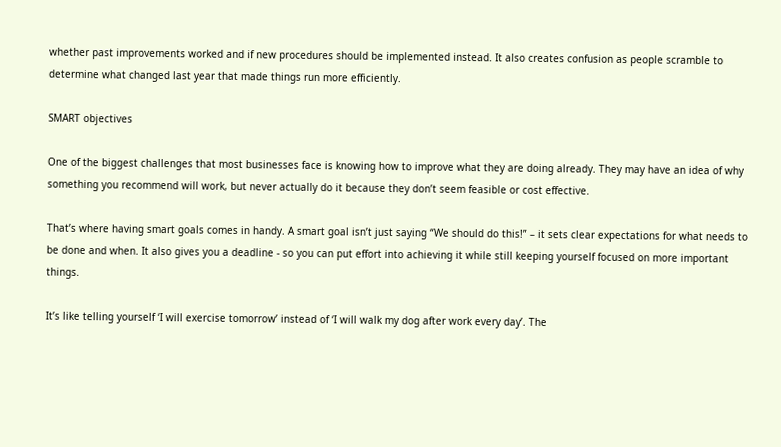whether past improvements worked and if new procedures should be implemented instead. It also creates confusion as people scramble to determine what changed last year that made things run more efficiently.

SMART objectives

One of the biggest challenges that most businesses face is knowing how to improve what they are doing already. They may have an idea of why something you recommend will work, but never actually do it because they don’t seem feasible or cost effective.

That’s where having smart goals comes in handy. A smart goal isn’t just saying “We should do this!” – it sets clear expectations for what needs to be done and when. It also gives you a deadline - so you can put effort into achieving it while still keeping yourself focused on more important things.

It’s like telling yourself ‘I will exercise tomorrow’ instead of ‘I will walk my dog after work every day’. The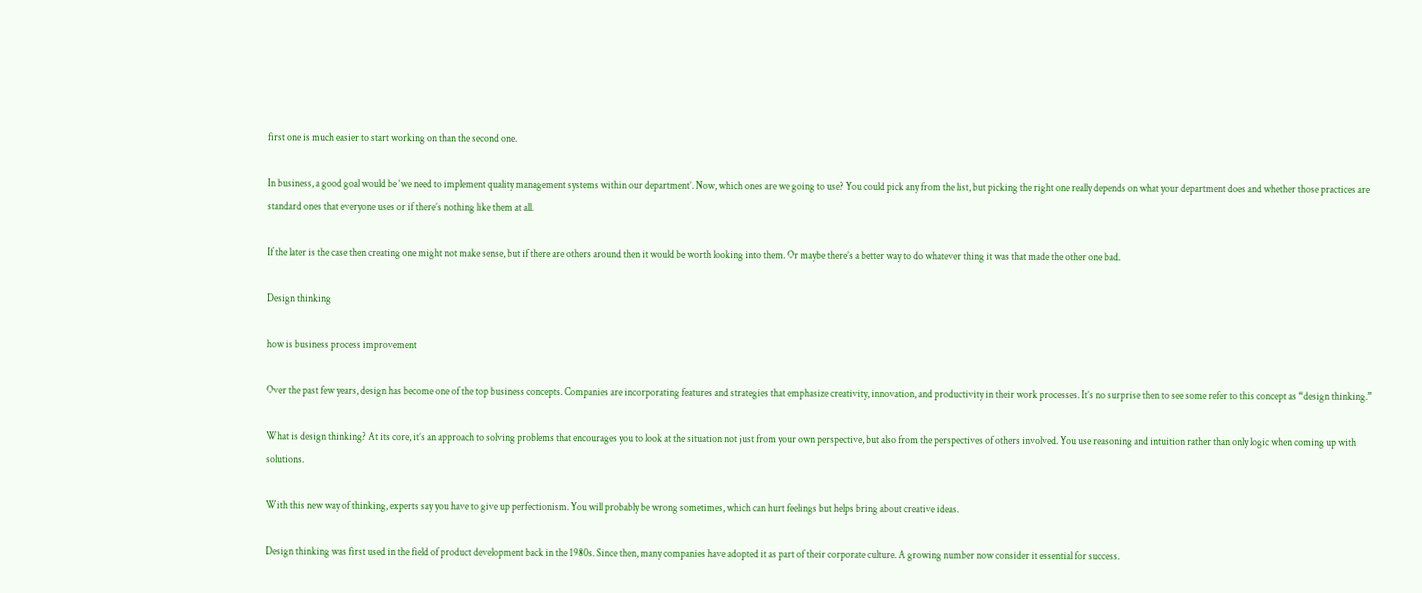first one is much easier to start working on than the second one.

In business, a good goal would be ‘we need to implement quality management systems within our department’. Now, which ones are we going to use? You could pick any from the list, but picking the right one really depends on what your department does and whether those practices are standard ones that everyone uses or if there’s nothing like them at all.

If the later is the case then creating one might not make sense, but if there are others around then it would be worth looking into them. Or maybe there’s a better way to do whatever thing it was that made the other one bad.

Design thinking

how is business process improvement

Over the past few years, design has become one of the top business concepts. Companies are incorporating features and strategies that emphasize creativity, innovation, and productivity in their work processes. It’s no surprise then to see some refer to this concept as “design thinking.”

What is design thinking? At its core, it’s an approach to solving problems that encourages you to look at the situation not just from your own perspective, but also from the perspectives of others involved. You use reasoning and intuition rather than only logic when coming up with solutions.

With this new way of thinking, experts say you have to give up perfectionism. You will probably be wrong sometimes, which can hurt feelings but helps bring about creative ideas.

Design thinking was first used in the field of product development back in the 1980s. Since then, many companies have adopted it as part of their corporate culture. A growing number now consider it essential for success.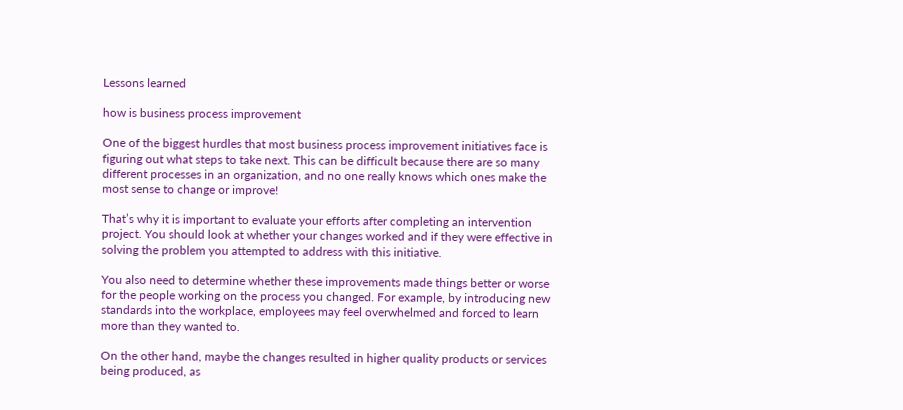Lessons learned

how is business process improvement

One of the biggest hurdles that most business process improvement initiatives face is figuring out what steps to take next. This can be difficult because there are so many different processes in an organization, and no one really knows which ones make the most sense to change or improve!

That’s why it is important to evaluate your efforts after completing an intervention project. You should look at whether your changes worked and if they were effective in solving the problem you attempted to address with this initiative.

You also need to determine whether these improvements made things better or worse for the people working on the process you changed. For example, by introducing new standards into the workplace, employees may feel overwhelmed and forced to learn more than they wanted to.

On the other hand, maybe the changes resulted in higher quality products or services being produced, as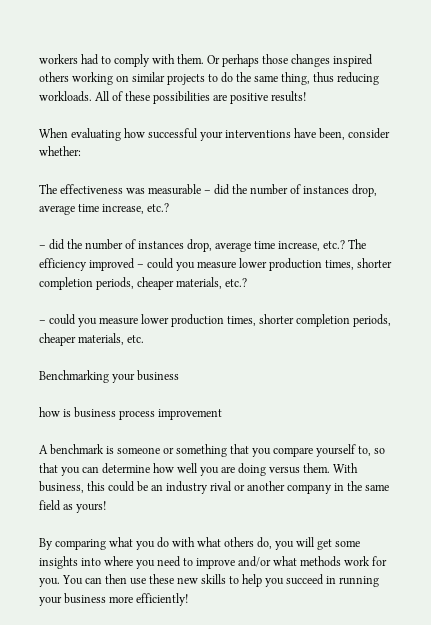workers had to comply with them. Or perhaps those changes inspired others working on similar projects to do the same thing, thus reducing workloads. All of these possibilities are positive results!

When evaluating how successful your interventions have been, consider whether:

The effectiveness was measurable – did the number of instances drop, average time increase, etc.?

– did the number of instances drop, average time increase, etc.? The efficiency improved – could you measure lower production times, shorter completion periods, cheaper materials, etc.?

– could you measure lower production times, shorter completion periods, cheaper materials, etc.

Benchmarking your business

how is business process improvement

A benchmark is someone or something that you compare yourself to, so that you can determine how well you are doing versus them. With business, this could be an industry rival or another company in the same field as yours!

By comparing what you do with what others do, you will get some insights into where you need to improve and/or what methods work for you. You can then use these new skills to help you succeed in running your business more efficiently!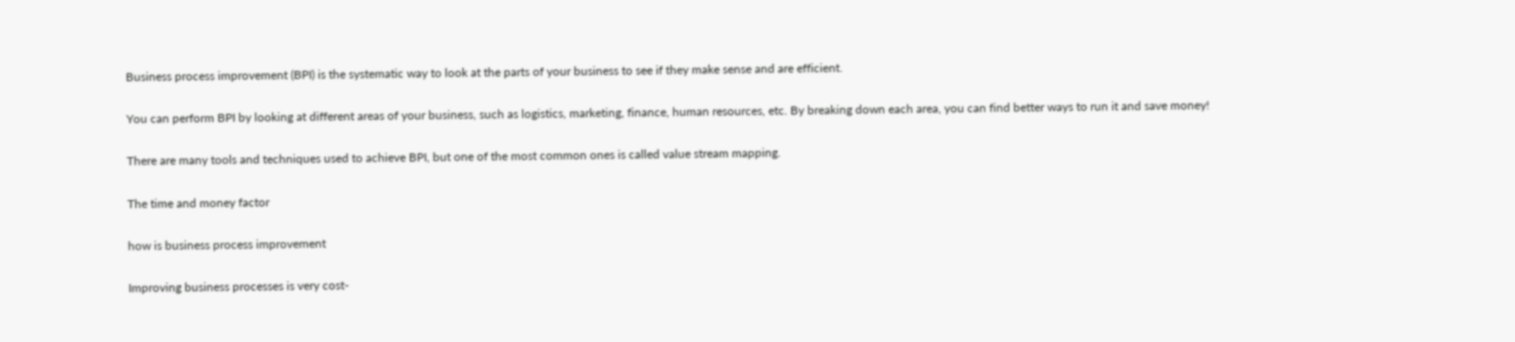Business process improvement (BPI) is the systematic way to look at the parts of your business to see if they make sense and are efficient.

You can perform BPI by looking at different areas of your business, such as logistics, marketing, finance, human resources, etc. By breaking down each area, you can find better ways to run it and save money!

There are many tools and techniques used to achieve BPI, but one of the most common ones is called value stream mapping.

The time and money factor

how is business process improvement

Improving business processes is very cost-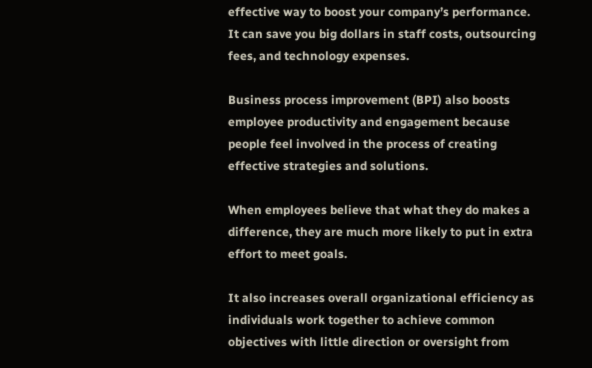effective way to boost your company’s performance. It can save you big dollars in staff costs, outsourcing fees, and technology expenses.

Business process improvement (BPI) also boosts employee productivity and engagement because people feel involved in the process of creating effective strategies and solutions.

When employees believe that what they do makes a difference, they are much more likely to put in extra effort to meet goals.

It also increases overall organizational efficiency as individuals work together to achieve common objectives with little direction or oversight from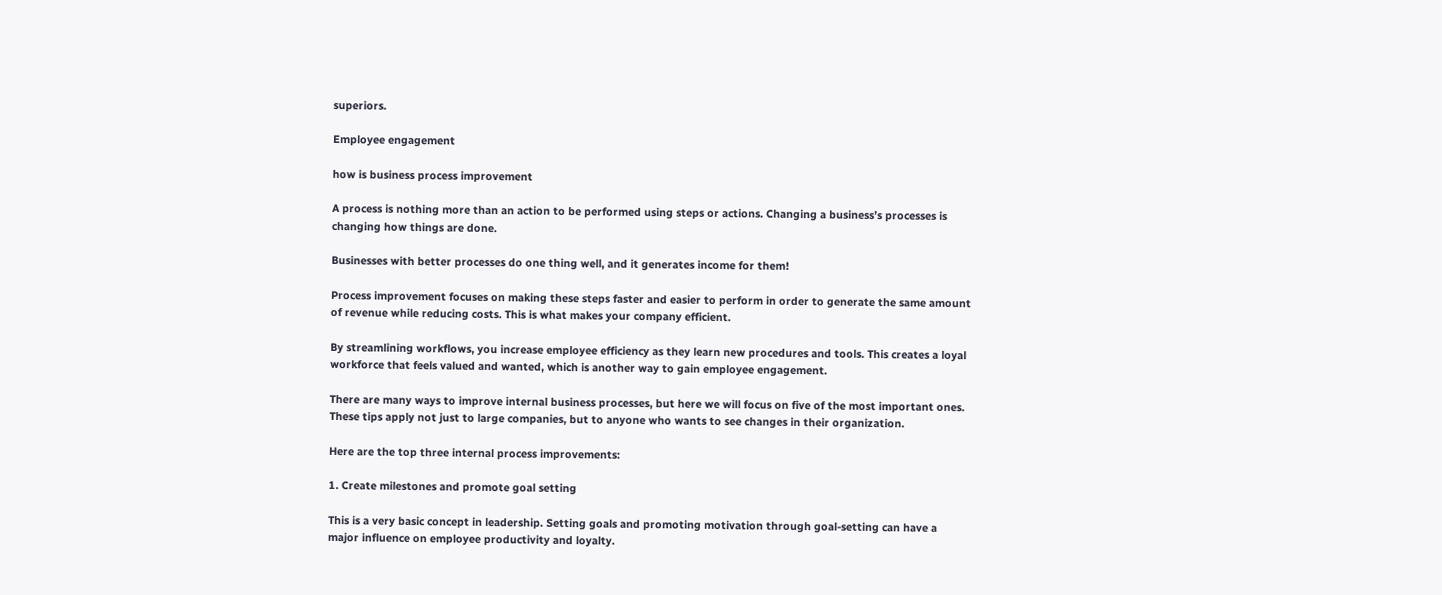superiors.

Employee engagement

how is business process improvement

A process is nothing more than an action to be performed using steps or actions. Changing a business’s processes is changing how things are done.

Businesses with better processes do one thing well, and it generates income for them!

Process improvement focuses on making these steps faster and easier to perform in order to generate the same amount of revenue while reducing costs. This is what makes your company efficient.

By streamlining workflows, you increase employee efficiency as they learn new procedures and tools. This creates a loyal workforce that feels valued and wanted, which is another way to gain employee engagement.

There are many ways to improve internal business processes, but here we will focus on five of the most important ones. These tips apply not just to large companies, but to anyone who wants to see changes in their organization.

Here are the top three internal process improvements:

1. Create milestones and promote goal setting

This is a very basic concept in leadership. Setting goals and promoting motivation through goal-setting can have a major influence on employee productivity and loyalty.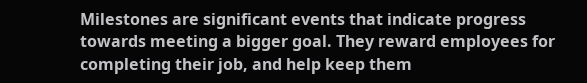Milestones are significant events that indicate progress towards meeting a bigger goal. They reward employees for completing their job, and help keep them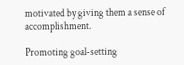motivated by giving them a sense of accomplishment.

Promoting goal-setting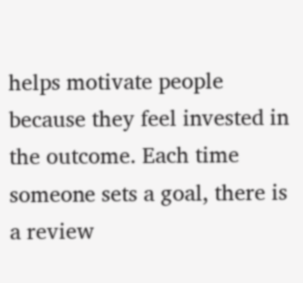helps motivate people because they feel invested in the outcome. Each time someone sets a goal, there is a review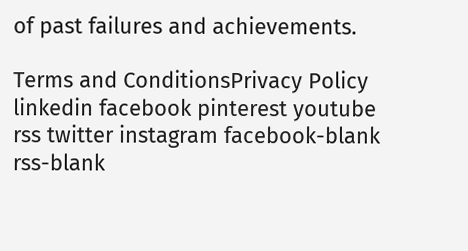of past failures and achievements.

Terms and ConditionsPrivacy Policy
linkedin facebook pinterest youtube rss twitter instagram facebook-blank rss-blank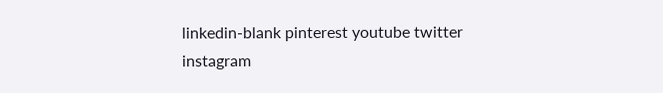linkedin-blank pinterest youtube twitter instagram